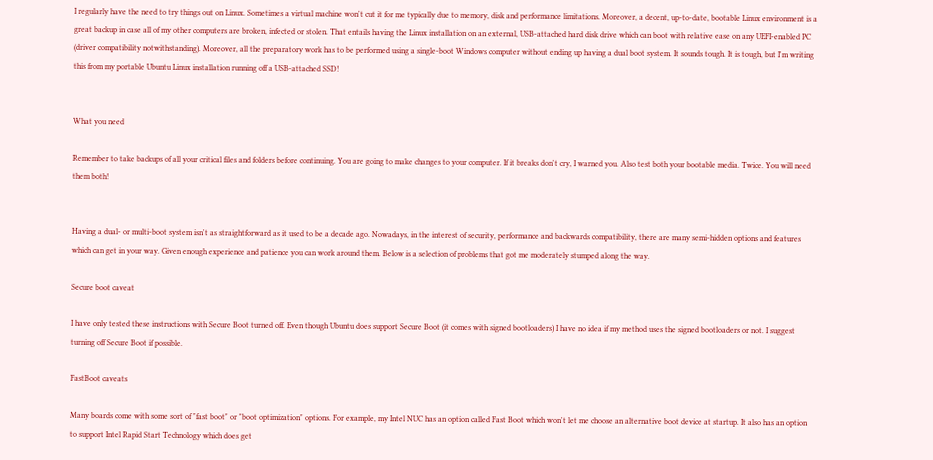I regularly have the need to try things out on Linux. Sometimes a virtual machine won't cut it for me typically due to memory, disk and performance limitations. Moreover, a decent, up-to-date, bootable Linux environment is a great backup in case all of my other computers are broken, infected or stolen. That entails having the Linux installation on an external, USB-attached hard disk drive which can boot with relative ease on any UEFI-enabled PC (driver compatibility notwithstanding). Moreover, all the preparatory work has to be performed using a single-boot Windows computer without ending up having a dual boot system. It sounds tough. It is tough, but I'm writing this from my portable Ubuntu Linux installation running off a USB-attached SSD!


What you need

Remember to take backups of all your critical files and folders before continuing. You are going to make changes to your computer. If it breaks don't cry, I warned you. Also test both your bootable media. Twice. You will need them both!


Having a dual- or multi-boot system isn't as straightforward as it used to be a decade ago. Nowadays, in the interest of security, performance and backwards compatibility, there are many semi-hidden options and features which can get in your way. Given enough experience and patience you can work around them. Below is a selection of problems that got me moderately stumped along the way.

Secure boot caveat

I have only tested these instructions with Secure Boot turned off. Even though Ubuntu does support Secure Boot (it comes with signed bootloaders) I have no idea if my method uses the signed bootloaders or not. I suggest turning off Secure Boot if possible.

FastBoot caveats

Many boards come with some sort of "fast boot" or "boot optimization" options. For example, my Intel NUC has an option called Fast Boot which won't let me choose an alternative boot device at startup. It also has an option to support Intel Rapid Start Technology which does get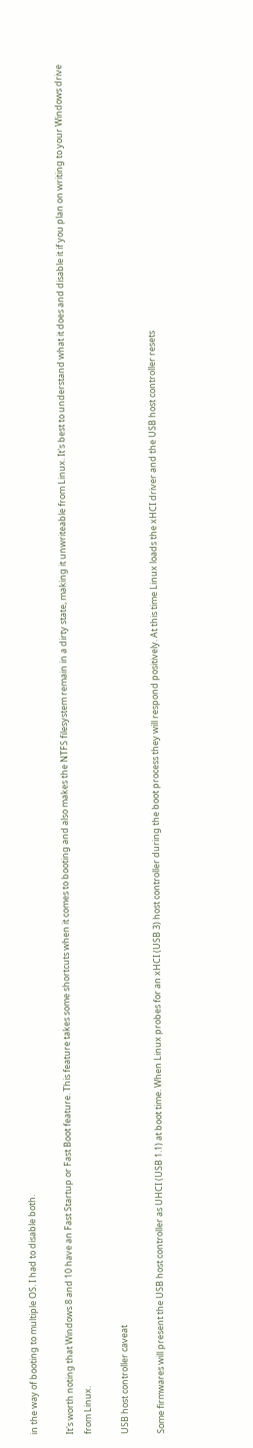in the way of booting to multiple OS. I had to disable both.

It's worth noting that Windows 8 and 10 have an Fast Startup or Fast Boot feature. This feature takes some shortcuts when it comes to booting and also makes the NTFS filesystem remain in a dirty state, making it unwriteable from Linux. It's best to understand what it does and disable it if you plan on writing to your Windows drive from Linux.

USB host controller caveat

Some firmwares will present the USB host controller as UHCI (USB 1.1) at boot time. When Linux probes for an xHCI (USB 3) host controller during the boot process they will respond positively. At this time Linux loads the xHCI driver and the USB host controller resets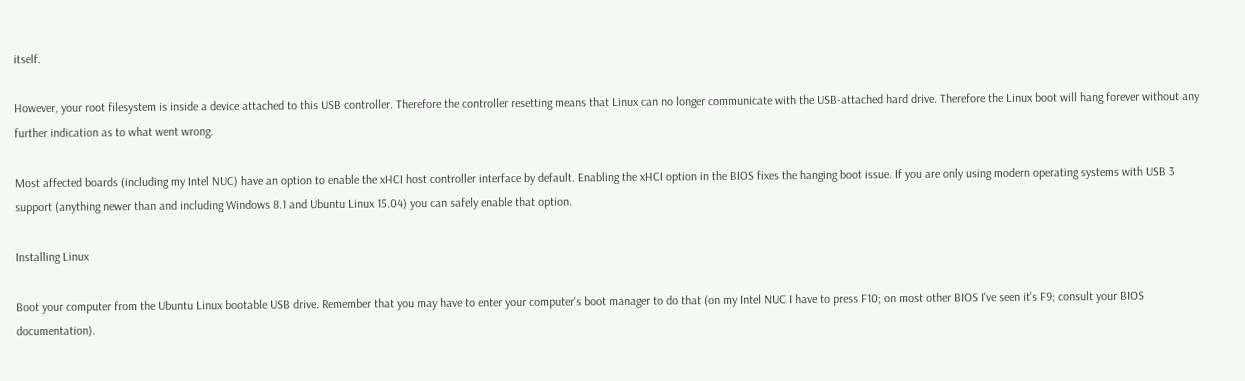itself.

However, your root filesystem is inside a device attached to this USB controller. Therefore the controller resetting means that Linux can no longer communicate with the USB-attached hard drive. Therefore the Linux boot will hang forever without any further indication as to what went wrong.

Most affected boards (including my Intel NUC) have an option to enable the xHCI host controller interface by default. Enabling the xHCI option in the BIOS fixes the hanging boot issue. If you are only using modern operating systems with USB 3 support (anything newer than and including Windows 8.1 and Ubuntu Linux 15.04) you can safely enable that option.

Installing Linux

Boot your computer from the Ubuntu Linux bootable USB drive. Remember that you may have to enter your computer's boot manager to do that (on my Intel NUC I have to press F10; on most other BIOS I've seen it's F9; consult your BIOS documentation).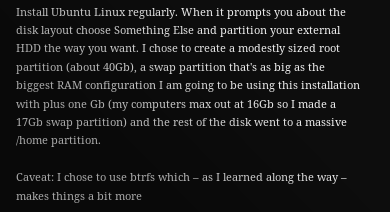Install Ubuntu Linux regularly. When it prompts you about the disk layout choose Something Else and partition your external HDD the way you want. I chose to create a modestly sized root partition (about 40Gb), a swap partition that's as big as the biggest RAM configuration I am going to be using this installation with plus one Gb (my computers max out at 16Gb so I made a 17Gb swap partition) and the rest of the disk went to a massive /home partition.

Caveat: I chose to use btrfs which – as I learned along the way – makes things a bit more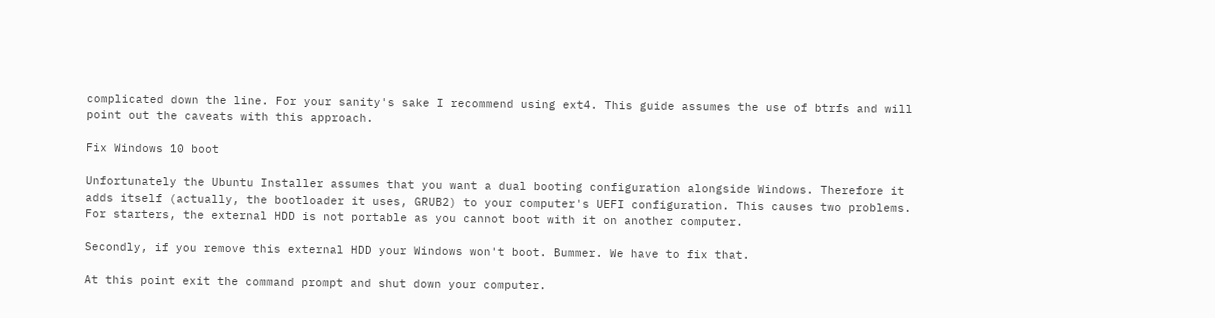complicated down the line. For your sanity's sake I recommend using ext4. This guide assumes the use of btrfs and will point out the caveats with this approach.

Fix Windows 10 boot

Unfortunately the Ubuntu Installer assumes that you want a dual booting configuration alongside Windows. Therefore it adds itself (actually, the bootloader it uses, GRUB2) to your computer's UEFI configuration. This causes two problems. For starters, the external HDD is not portable as you cannot boot with it on another computer.

Secondly, if you remove this external HDD your Windows won't boot. Bummer. We have to fix that.

At this point exit the command prompt and shut down your computer.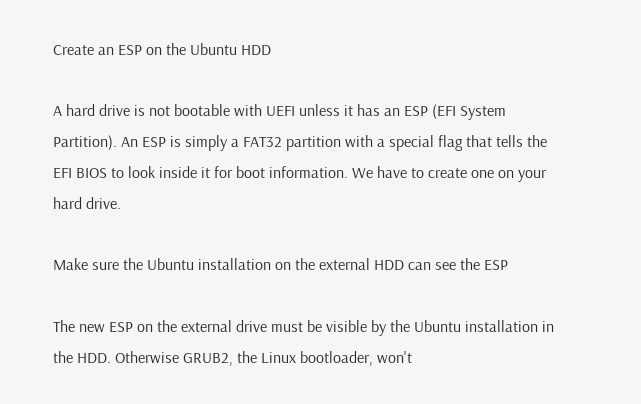Create an ESP on the Ubuntu HDD

A hard drive is not bootable with UEFI unless it has an ESP (EFI System Partition). An ESP is simply a FAT32 partition with a special flag that tells the EFI BIOS to look inside it for boot information. We have to create one on your hard drive.

Make sure the Ubuntu installation on the external HDD can see the ESP

The new ESP on the external drive must be visible by the Ubuntu installation in the HDD. Otherwise GRUB2, the Linux bootloader, won't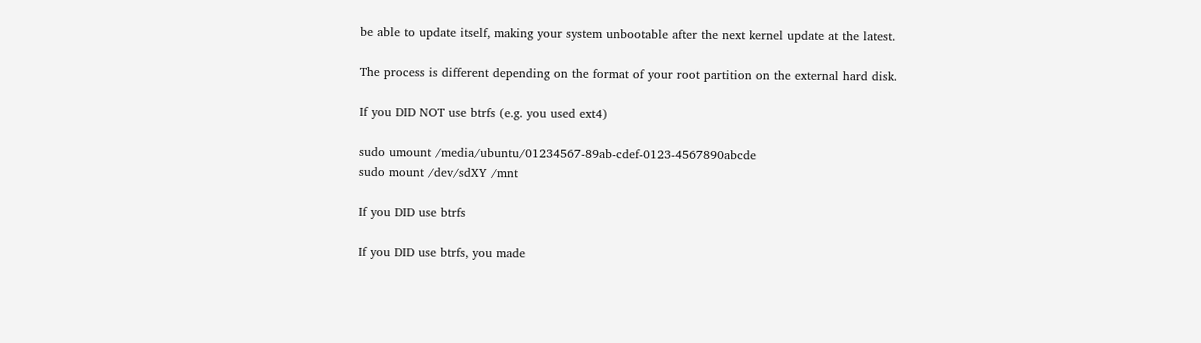be able to update itself, making your system unbootable after the next kernel update at the latest.

The process is different depending on the format of your root partition on the external hard disk.

If you DID NOT use btrfs (e.g. you used ext4)

sudo umount /media/ubuntu/01234567-89ab-cdef-0123-4567890abcde
sudo mount /dev/sdXY /mnt

If you DID use btrfs

If you DID use btrfs, you made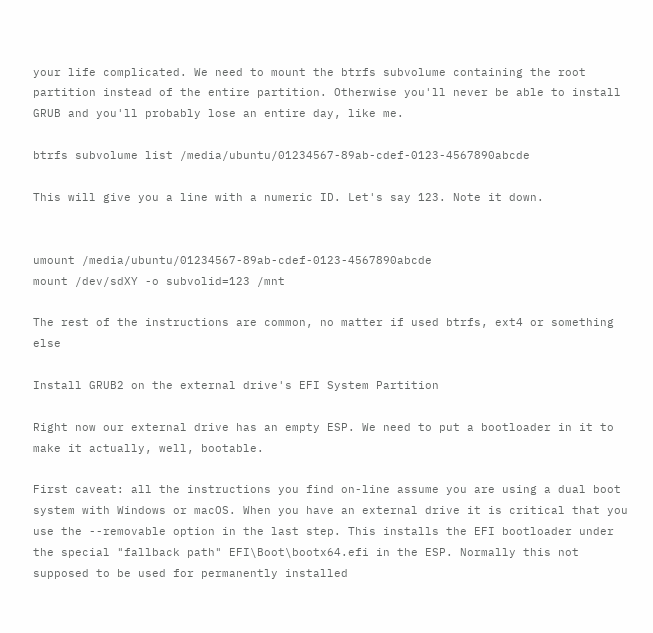your life complicated. We need to mount the btrfs subvolume containing the root partition instead of the entire partition. Otherwise you'll never be able to install GRUB and you'll probably lose an entire day, like me.

btrfs subvolume list /media/ubuntu/01234567-89ab-cdef-0123-4567890abcde

This will give you a line with a numeric ID. Let's say 123. Note it down.


umount /media/ubuntu/01234567-89ab-cdef-0123-4567890abcde
mount /dev/sdXY -o subvolid=123 /mnt

The rest of the instructions are common, no matter if used btrfs, ext4 or something else

Install GRUB2 on the external drive's EFI System Partition

Right now our external drive has an empty ESP. We need to put a bootloader in it to make it actually, well, bootable.

First caveat: all the instructions you find on-line assume you are using a dual boot system with Windows or macOS. When you have an external drive it is critical that you use the --removable option in the last step. This installs the EFI bootloader under the special "fallback path" EFI\Boot\bootx64.efi in the ESP. Normally this not supposed to be used for permanently installed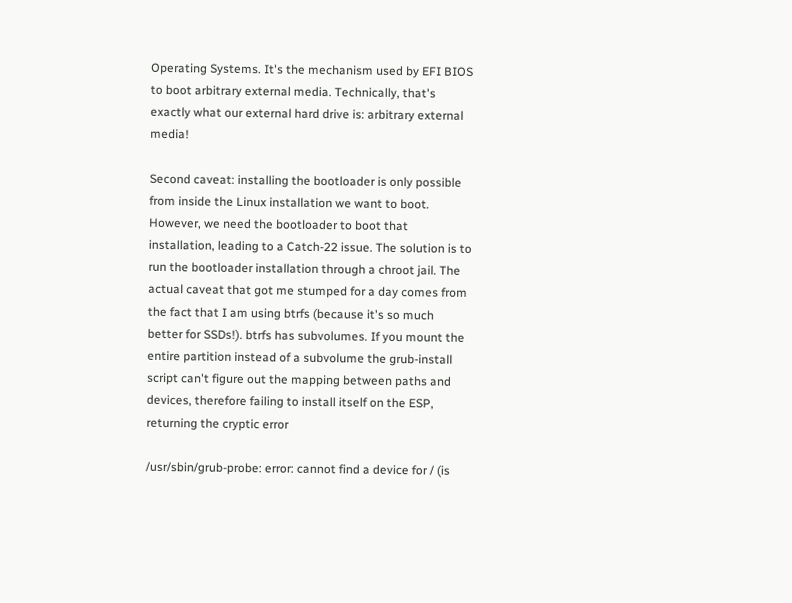Operating Systems. It's the mechanism used by EFI BIOS to boot arbitrary external media. Technically, that's exactly what our external hard drive is: arbitrary external media!

Second caveat: installing the bootloader is only possible from inside the Linux installation we want to boot. However, we need the bootloader to boot that installation, leading to a Catch-22 issue. The solution is to run the bootloader installation through a chroot jail. The actual caveat that got me stumped for a day comes from the fact that I am using btrfs (because it's so much better for SSDs!). btrfs has subvolumes. If you mount the entire partition instead of a subvolume the grub-install script can't figure out the mapping between paths and devices, therefore failing to install itself on the ESP, returning the cryptic error

/usr/sbin/grub-probe: error: cannot find a device for / (is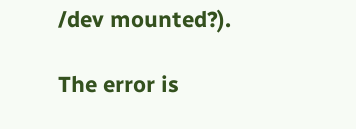/dev mounted?).

The error is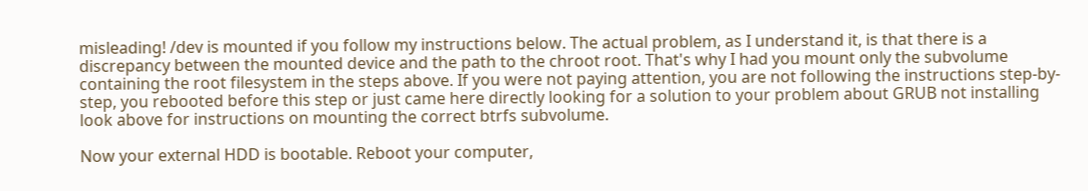misleading! /dev is mounted if you follow my instructions below. The actual problem, as I understand it, is that there is a discrepancy between the mounted device and the path to the chroot root. That's why I had you mount only the subvolume containing the root filesystem in the steps above. If you were not paying attention, you are not following the instructions step-by-step, you rebooted before this step or just came here directly looking for a solution to your problem about GRUB not installing look above for instructions on mounting the correct btrfs subvolume.

Now your external HDD is bootable. Reboot your computer,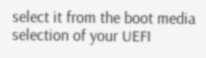select it from the boot media selection of your UEFI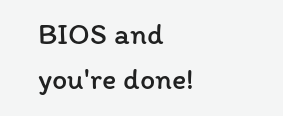BIOS and you're done!